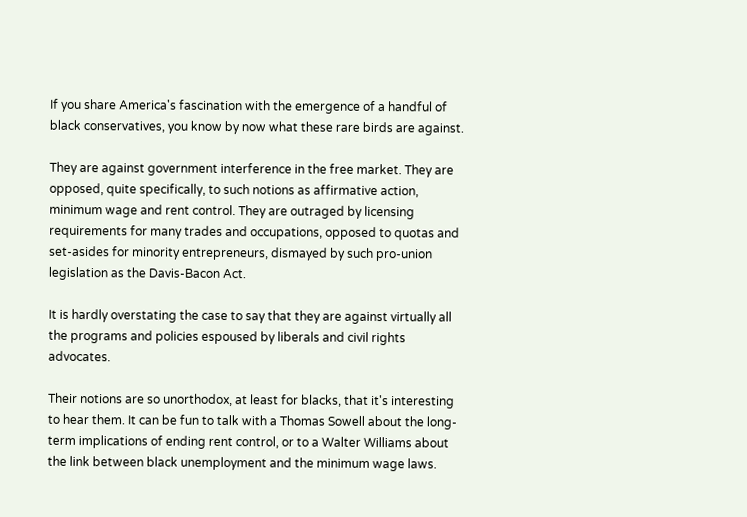If you share America's fascination with the emergence of a handful of black conservatives, you know by now what these rare birds are against.

They are against government interference in the free market. They are opposed, quite specifically, to such notions as affirmative action, minimum wage and rent control. They are outraged by licensing requirements for many trades and occupations, opposed to quotas and set-asides for minority entrepreneurs, dismayed by such pro-union legislation as the Davis-Bacon Act.

It is hardly overstating the case to say that they are against virtually all the programs and policies espoused by liberals and civil rights advocates.

Their notions are so unorthodox, at least for blacks, that it's interesting to hear them. It can be fun to talk with a Thomas Sowell about the long-term implications of ending rent control, or to a Walter Williams about the link between black unemployment and the minimum wage laws.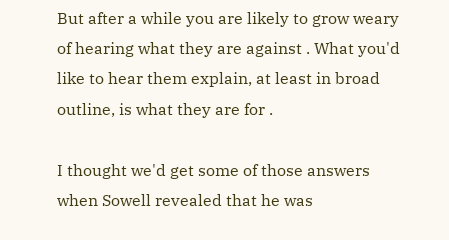But after a while you are likely to grow weary of hearing what they are against . What you'd like to hear them explain, at least in broad outline, is what they are for .

I thought we'd get some of those answers when Sowell revealed that he was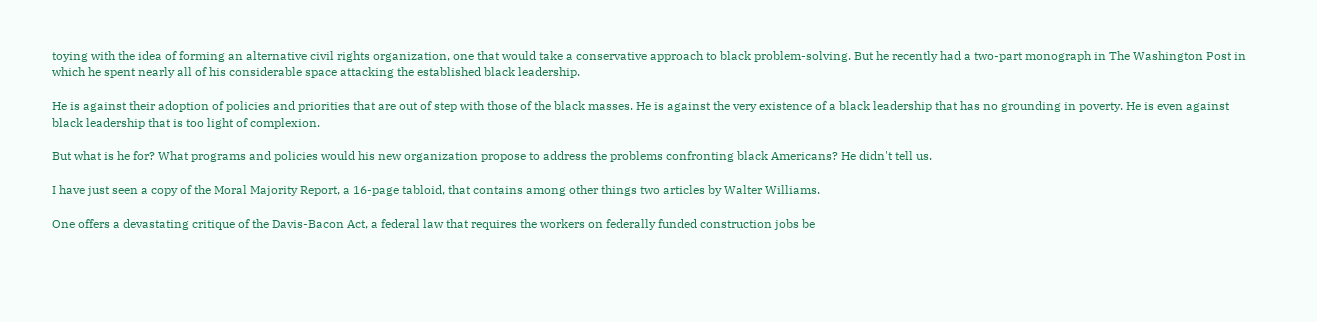toying with the idea of forming an alternative civil rights organization, one that would take a conservative approach to black problem-solving. But he recently had a two-part monograph in The Washington Post in which he spent nearly all of his considerable space attacking the established black leadership.

He is against their adoption of policies and priorities that are out of step with those of the black masses. He is against the very existence of a black leadership that has no grounding in poverty. He is even against black leadership that is too light of complexion.

But what is he for? What programs and policies would his new organization propose to address the problems confronting black Americans? He didn't tell us.

I have just seen a copy of the Moral Majority Report, a 16-page tabloid, that contains among other things two articles by Walter Williams.

One offers a devastating critique of the Davis-Bacon Act, a federal law that requires the workers on federally funded construction jobs be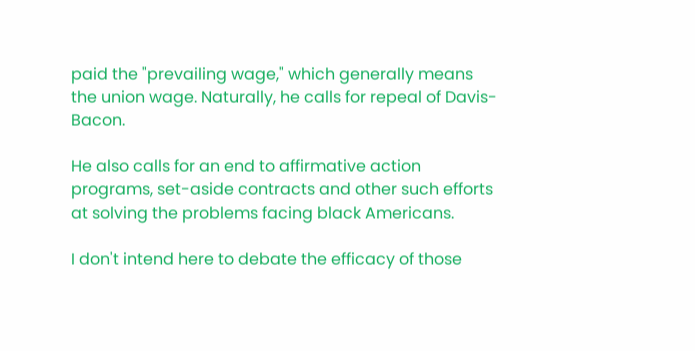paid the "prevailing wage," which generally means the union wage. Naturally, he calls for repeal of Davis-Bacon.

He also calls for an end to affirmative action programs, set-aside contracts and other such efforts at solving the problems facing black Americans.

I don't intend here to debate the efficacy of those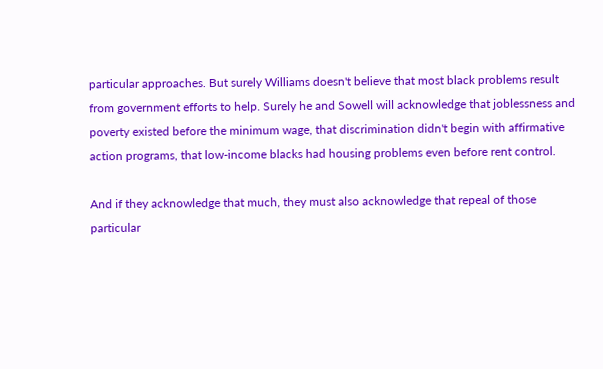particular approaches. But surely Williams doesn't believe that most black problems result from government efforts to help. Surely he and Sowell will acknowledge that joblessness and poverty existed before the minimum wage, that discrimination didn't begin with affirmative action programs, that low-income blacks had housing problems even before rent control.

And if they acknowledge that much, they must also acknowledge that repeal of those particular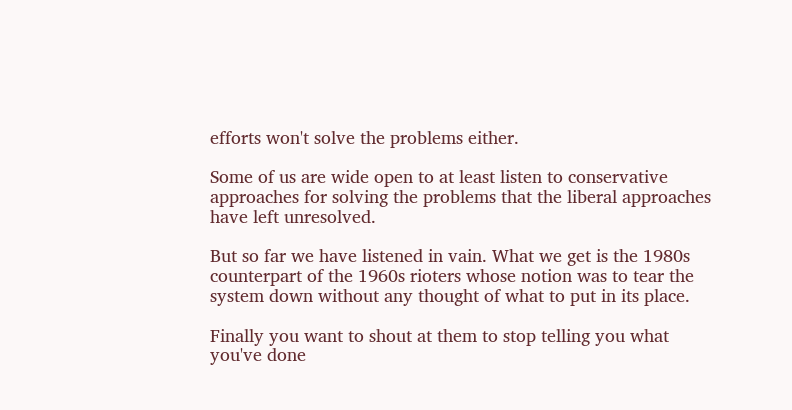efforts won't solve the problems either.

Some of us are wide open to at least listen to conservative approaches for solving the problems that the liberal approaches have left unresolved.

But so far we have listened in vain. What we get is the 1980s counterpart of the 1960s rioters whose notion was to tear the system down without any thought of what to put in its place.

Finally you want to shout at them to stop telling you what you've done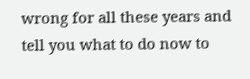wrong for all these years and tell you what to do now to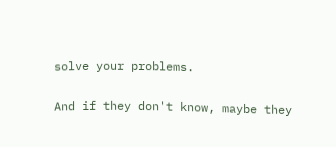solve your problems.

And if they don't know, maybe they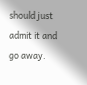should just admit it and go away.